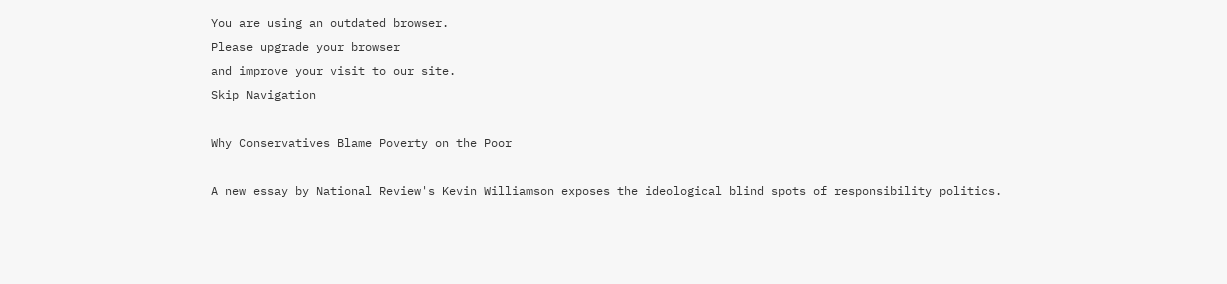You are using an outdated browser.
Please upgrade your browser
and improve your visit to our site.
Skip Navigation

Why Conservatives Blame Poverty on the Poor

A new essay by National Review's Kevin Williamson exposes the ideological blind spots of responsibility politics.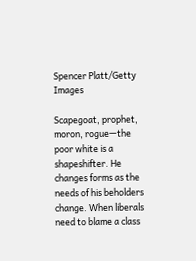Spencer Platt/Getty Images

Scapegoat, prophet, moron, rogue—the poor white is a shapeshifter. He changes forms as the needs of his beholders change. When liberals need to blame a class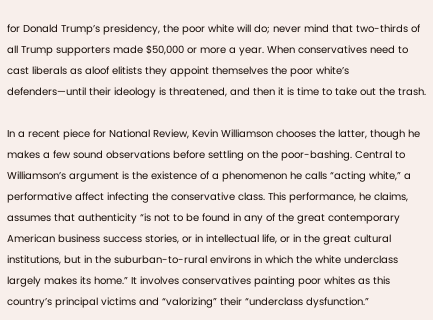for Donald Trump’s presidency, the poor white will do; never mind that two-thirds of all Trump supporters made $50,000 or more a year. When conservatives need to cast liberals as aloof elitists they appoint themselves the poor white’s defenders—until their ideology is threatened, and then it is time to take out the trash.

In a recent piece for National Review, Kevin Williamson chooses the latter, though he makes a few sound observations before settling on the poor-bashing. Central to Williamson’s argument is the existence of a phenomenon he calls “acting white,” a performative affect infecting the conservative class. This performance, he claims, assumes that authenticity “is not to be found in any of the great contemporary American business success stories, or in intellectual life, or in the great cultural institutions, but in the suburban-to-rural environs in which the white underclass largely makes its home.” It involves conservatives painting poor whites as this country’s principal victims and “valorizing” their “underclass dysfunction.”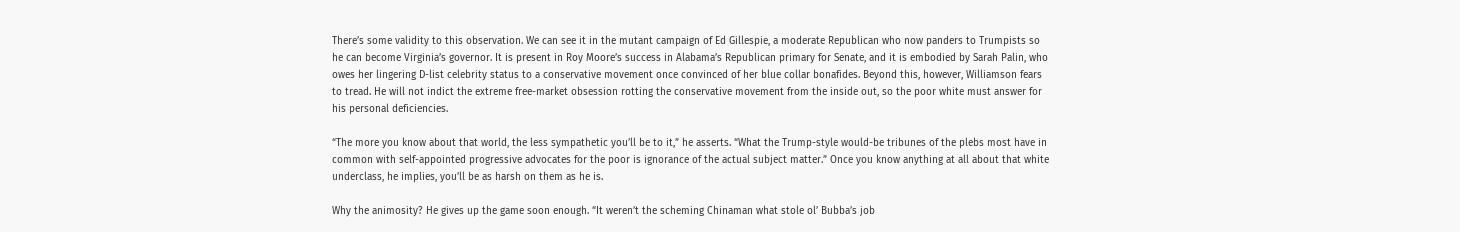There’s some validity to this observation. We can see it in the mutant campaign of Ed Gillespie, a moderate Republican who now panders to Trumpists so he can become Virginia’s governor. It is present in Roy Moore’s success in Alabama’s Republican primary for Senate, and it is embodied by Sarah Palin, who owes her lingering D-list celebrity status to a conservative movement once convinced of her blue collar bonafides. Beyond this, however, Williamson fears to tread. He will not indict the extreme free-market obsession rotting the conservative movement from the inside out, so the poor white must answer for his personal deficiencies.

“The more you know about that world, the less sympathetic you’ll be to it,” he asserts. “What the Trump-style would-be tribunes of the plebs most have in common with self-appointed progressive advocates for the poor is ignorance of the actual subject matter.” Once you know anything at all about that white underclass, he implies, you’ll be as harsh on them as he is.

Why the animosity? He gives up the game soon enough. “It weren’t the scheming Chinaman what stole ol’ Bubba’s job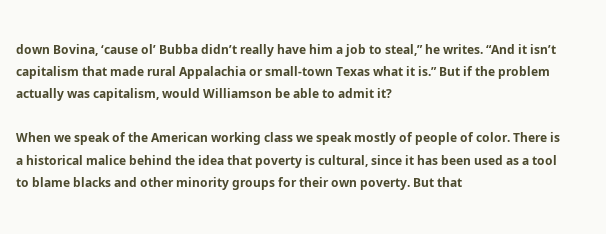down Bovina, ‘cause ol’ Bubba didn’t really have him a job to steal,” he writes. “And it isn’t capitalism that made rural Appalachia or small-town Texas what it is.” But if the problem actually was capitalism, would Williamson be able to admit it?

When we speak of the American working class we speak mostly of people of color. There is a historical malice behind the idea that poverty is cultural, since it has been used as a tool to blame blacks and other minority groups for their own poverty. But that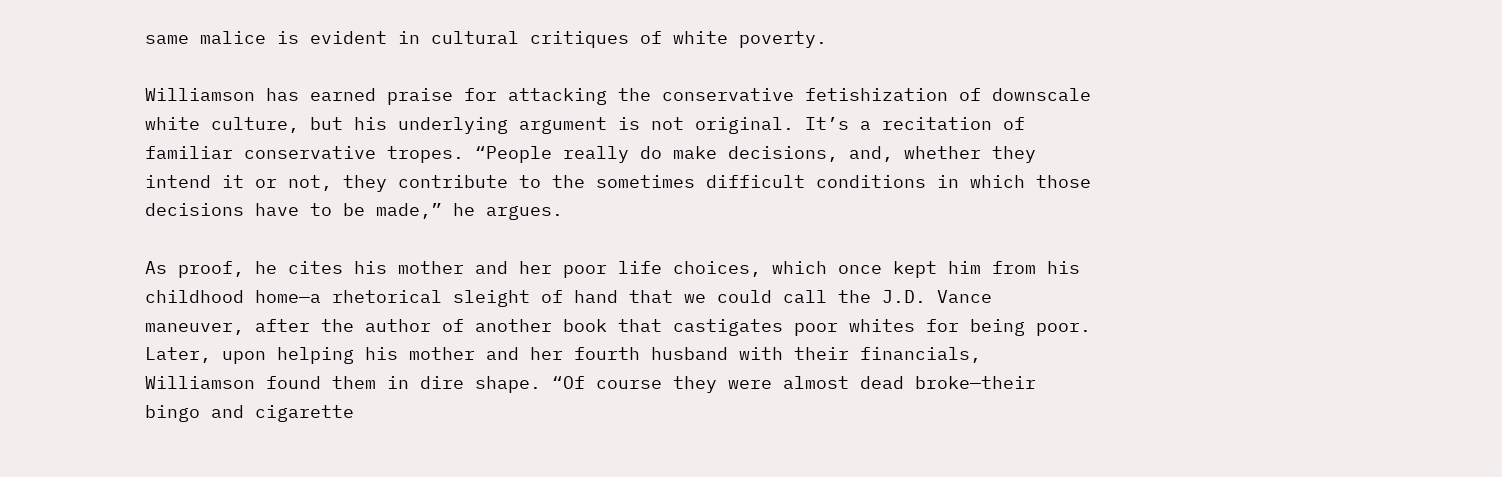same malice is evident in cultural critiques of white poverty.

Williamson has earned praise for attacking the conservative fetishization of downscale white culture, but his underlying argument is not original. It’s a recitation of familiar conservative tropes. “People really do make decisions, and, whether they intend it or not, they contribute to the sometimes difficult conditions in which those decisions have to be made,” he argues.

As proof, he cites his mother and her poor life choices, which once kept him from his childhood home—a rhetorical sleight of hand that we could call the J.D. Vance maneuver, after the author of another book that castigates poor whites for being poor. Later, upon helping his mother and her fourth husband with their financials, Williamson found them in dire shape. “Of course they were almost dead broke—their bingo and cigarette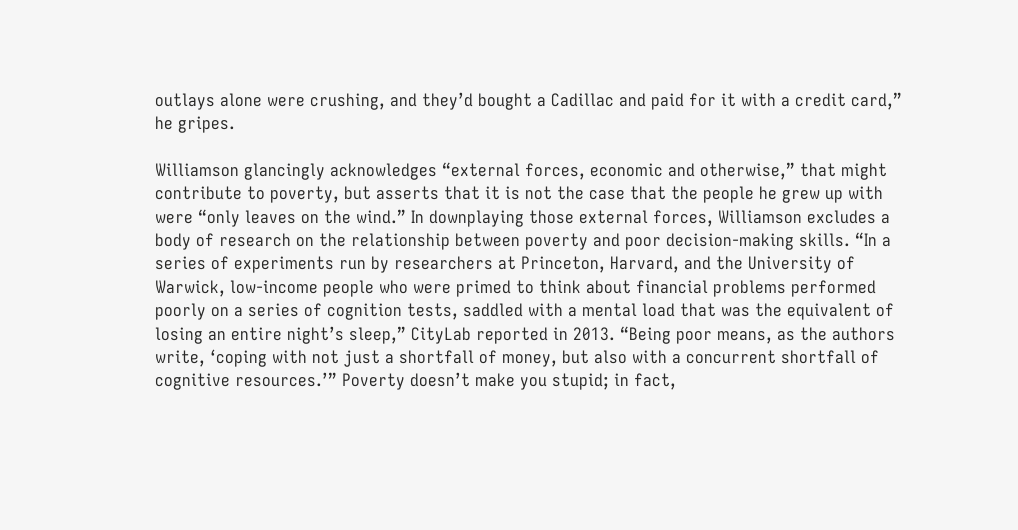outlays alone were crushing, and they’d bought a Cadillac and paid for it with a credit card,” he gripes.

Williamson glancingly acknowledges “external forces, economic and otherwise,” that might contribute to poverty, but asserts that it is not the case that the people he grew up with were “only leaves on the wind.” In downplaying those external forces, Williamson excludes a body of research on the relationship between poverty and poor decision-making skills. “In a series of experiments run by researchers at Princeton, Harvard, and the University of Warwick, low-income people who were primed to think about financial problems performed poorly on a series of cognition tests, saddled with a mental load that was the equivalent of losing an entire night’s sleep,” CityLab reported in 2013. “Being poor means, as the authors write, ‘coping with not just a shortfall of money, but also with a concurrent shortfall of cognitive resources.’” Poverty doesn’t make you stupid; in fact,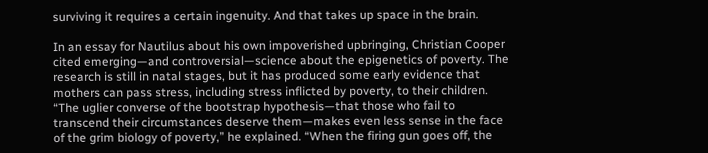surviving it requires a certain ingenuity. And that takes up space in the brain.

In an essay for Nautilus about his own impoverished upbringing, Christian Cooper cited emerging—and controversial—science about the epigenetics of poverty. The research is still in natal stages, but it has produced some early evidence that mothers can pass stress, including stress inflicted by poverty, to their children. “The uglier converse of the bootstrap hypothesis—that those who fail to transcend their circumstances deserve them—makes even less sense in the face of the grim biology of poverty,” he explained. “When the firing gun goes off, the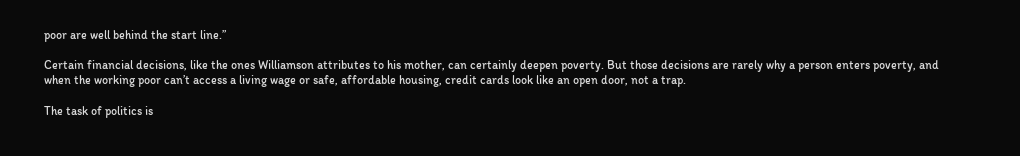poor are well behind the start line.”

Certain financial decisions, like the ones Williamson attributes to his mother, can certainly deepen poverty. But those decisions are rarely why a person enters poverty, and when the working poor can’t access a living wage or safe, affordable housing, credit cards look like an open door, not a trap.

The task of politics is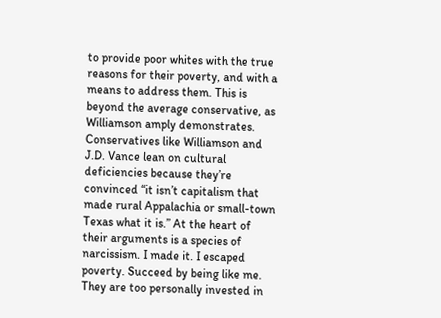to provide poor whites with the true reasons for their poverty, and with a means to address them. This is beyond the average conservative, as Williamson amply demonstrates. Conservatives like Williamson and J.D. Vance lean on cultural deficiencies because they’re convinced “it isn’t capitalism that made rural Appalachia or small-town Texas what it is.” At the heart of their arguments is a species of narcissism. I made it. I escaped poverty. Succeed by being like me. They are too personally invested in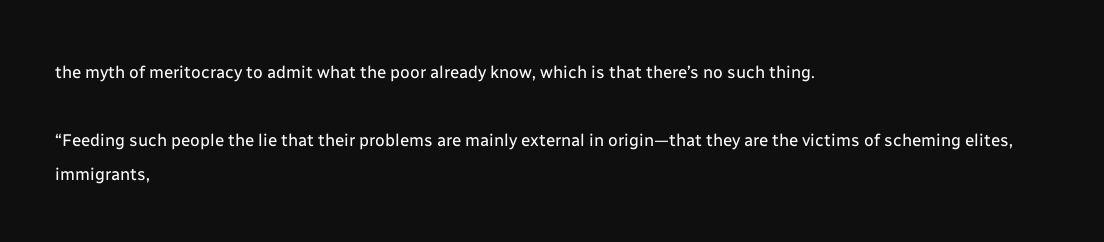the myth of meritocracy to admit what the poor already know, which is that there’s no such thing.

“Feeding such people the lie that their problems are mainly external in origin—that they are the victims of scheming elites, immigrants,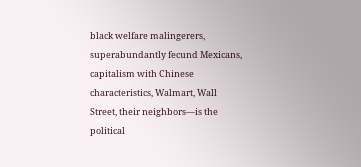black welfare malingerers, superabundantly fecund Mexicans, capitalism with Chinese characteristics, Walmart, Wall Street, their neighbors—is the political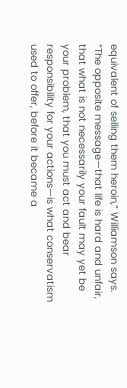equivalent of selling them heroin,” Williamson says. “The opposite message—that life is hard and unfair, that what is not necessarily your fault may yet be your problem, that you must act and bear responsibility for your actions—is what conservatism used to offer, before it became a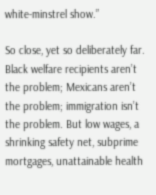white-minstrel show.”

So close, yet so deliberately far. Black welfare recipients aren’t the problem; Mexicans aren’t the problem; immigration isn’t the problem. But low wages, a shrinking safety net, subprime mortgages, unattainable health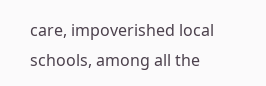care, impoverished local schools, among all the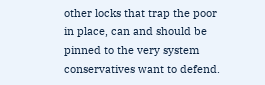other locks that trap the poor in place, can and should be pinned to the very system conservatives want to defend.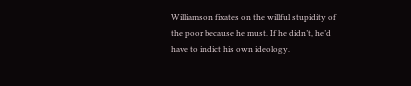Williamson fixates on the willful stupidity of the poor because he must. If he didn’t, he’d have to indict his own ideology.